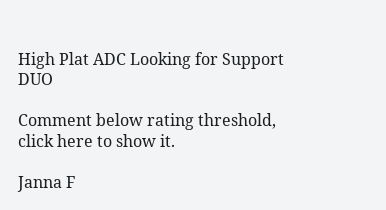High Plat ADC Looking for Support DUO

Comment below rating threshold, click here to show it.

Janna F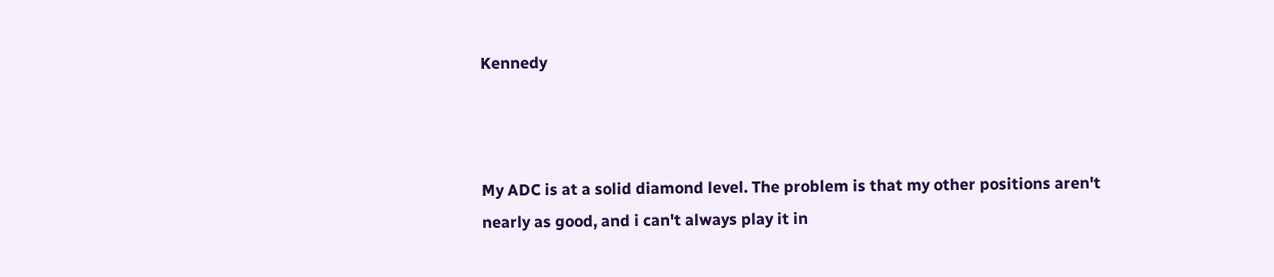Kennedy



My ADC is at a solid diamond level. The problem is that my other positions aren't nearly as good, and i can't always play it in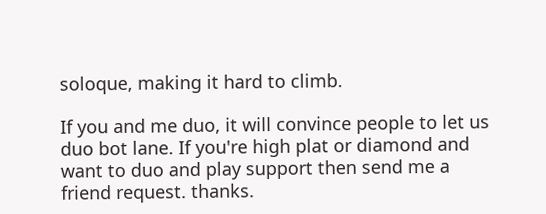soloque, making it hard to climb.

If you and me duo, it will convince people to let us duo bot lane. If you're high plat or diamond and want to duo and play support then send me a friend request. thanks.